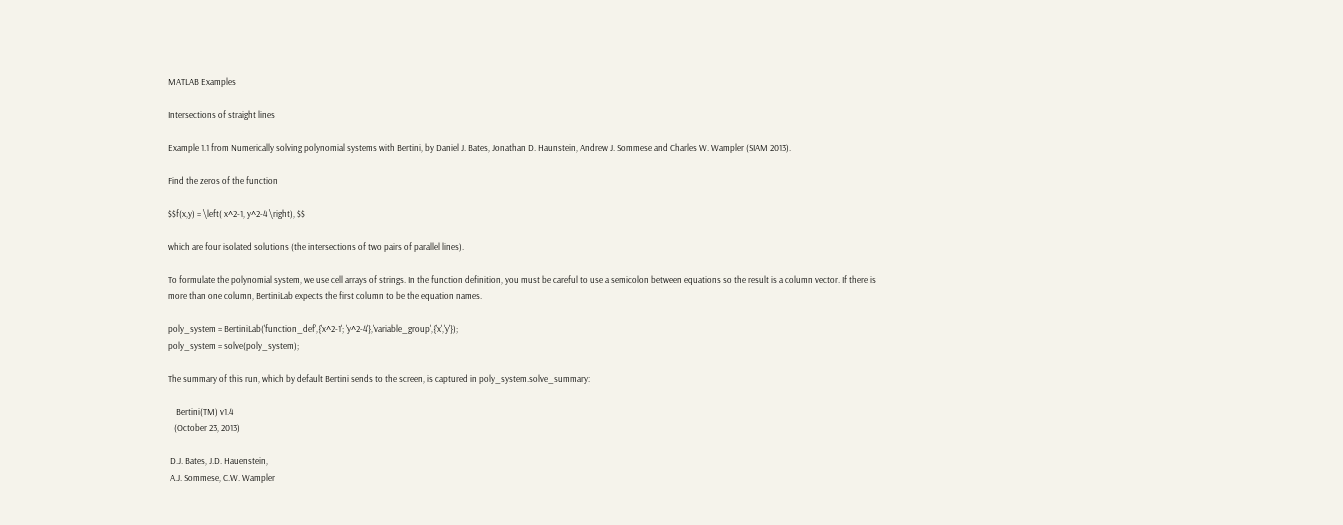MATLAB Examples

Intersections of straight lines

Example 1.1 from Numerically solving polynomial systems with Bertini, by Daniel J. Bates, Jonathan D. Haunstein, Andrew J. Sommese and Charles W. Wampler (SIAM 2013).

Find the zeros of the function

$$f(x,y) = \left( x^2-1, y^2-4 \right), $$

which are four isolated solutions (the intersections of two pairs of parallel lines).

To formulate the polynomial system, we use cell arrays of strings. In the function definition, you must be careful to use a semicolon between equations so the result is a column vector. If there is more than one column, BertiniLab expects the first column to be the equation names.

poly_system = BertiniLab('function_def',{'x^2-1'; 'y^2-4'},'variable_group',{'x','y'});
poly_system = solve(poly_system);

The summary of this run, which by default Bertini sends to the screen, is captured in poly_system.solve_summary:

    Bertini(TM) v1.4
   (October 23, 2013)

 D.J. Bates, J.D. Hauenstein,
 A.J. Sommese, C.W. Wampler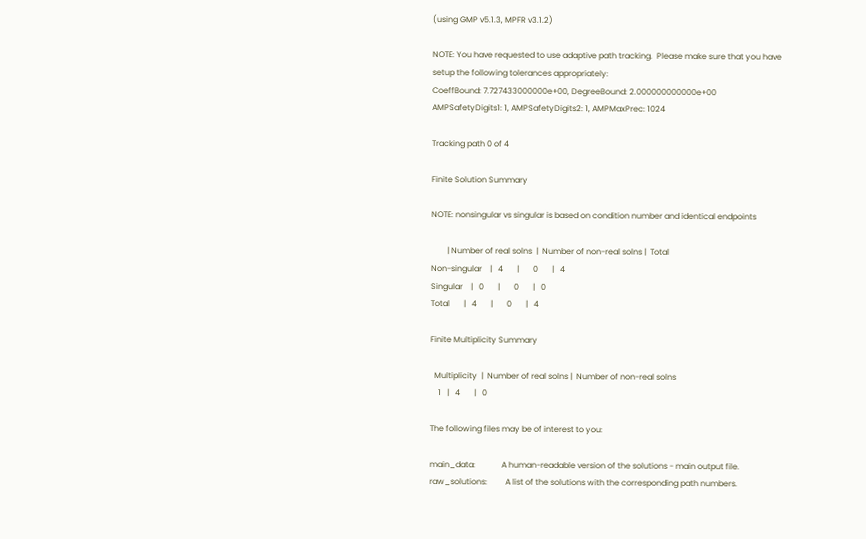(using GMP v5.1.3, MPFR v3.1.2)

NOTE: You have requested to use adaptive path tracking.  Please make sure that you have
setup the following tolerances appropriately:
CoeffBound: 7.727433000000e+00, DegreeBound: 2.000000000000e+00
AMPSafetyDigits1: 1, AMPSafetyDigits2: 1, AMPMaxPrec: 1024

Tracking path 0 of 4

Finite Solution Summary

NOTE: nonsingular vs singular is based on condition number and identical endpoints

        | Number of real solns  |  Number of non-real solns |  Total
Non-singular    |   4       |       0       |   4
Singular    |   0       |       0       |   0
Total       |   4       |       0       |   4

Finite Multiplicity Summary

  Multiplicity  |  Number of real solns |  Number of non-real solns
    1   |   4       |   0

The following files may be of interest to you:

main_data:             A human-readable version of the solutions - main output file.
raw_solutions:         A list of the solutions with the corresponding path numbers.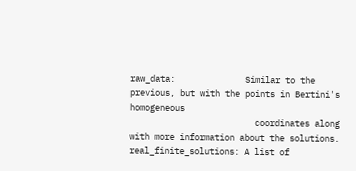raw_data:              Similar to the previous, but with the points in Bertini's homogeneous
                         coordinates along with more information about the solutions.
real_finite_solutions: A list of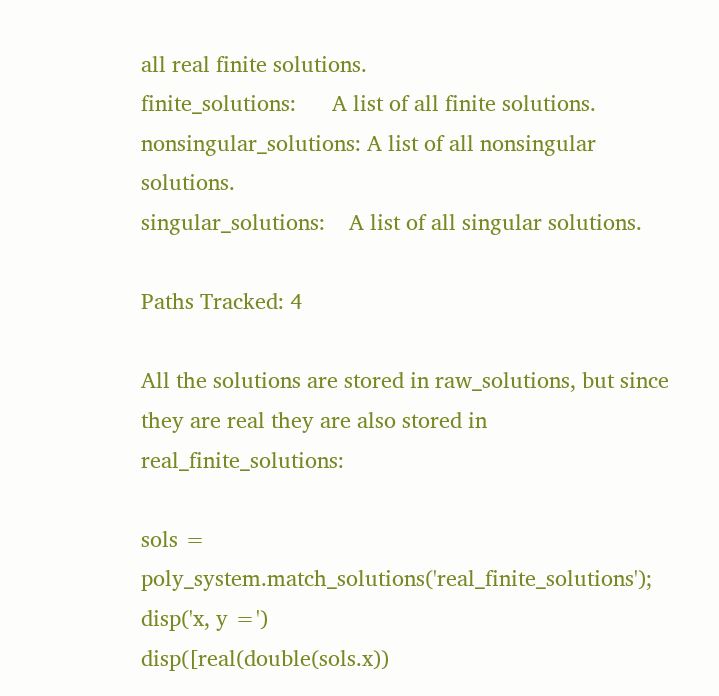all real finite solutions.
finite_solutions:      A list of all finite solutions.
nonsingular_solutions: A list of all nonsingular solutions.
singular_solutions:    A list of all singular solutions.

Paths Tracked: 4

All the solutions are stored in raw_solutions, but since they are real they are also stored in real_finite_solutions:

sols = poly_system.match_solutions('real_finite_solutions');
disp('x, y =')
disp([real(double(sols.x))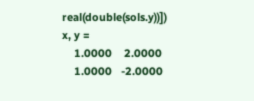real(double(sols.y))])
x, y =
    1.0000    2.0000
    1.0000   -2.0000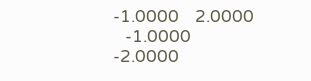-1.0000    2.0000
   -1.0000   -2.0000